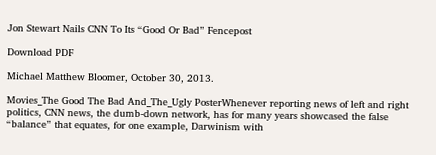Jon Stewart Nails CNN To Its “Good Or Bad” Fencepost

Download PDF

Michael Matthew Bloomer, October 30, 2013.

Movies_The Good The Bad And_The_Ugly PosterWhenever reporting news of left and right politics, CNN news, the dumb-down network, has for many years showcased the false “balance” that equates, for one example, Darwinism with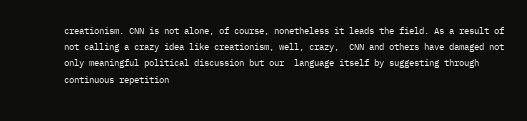creationism. CNN is not alone, of course, nonetheless it leads the field. As a result of not calling a crazy idea like creationism, well, crazy,  CNN and others have damaged not only meaningful political discussion but our  language itself by suggesting through continuous repetition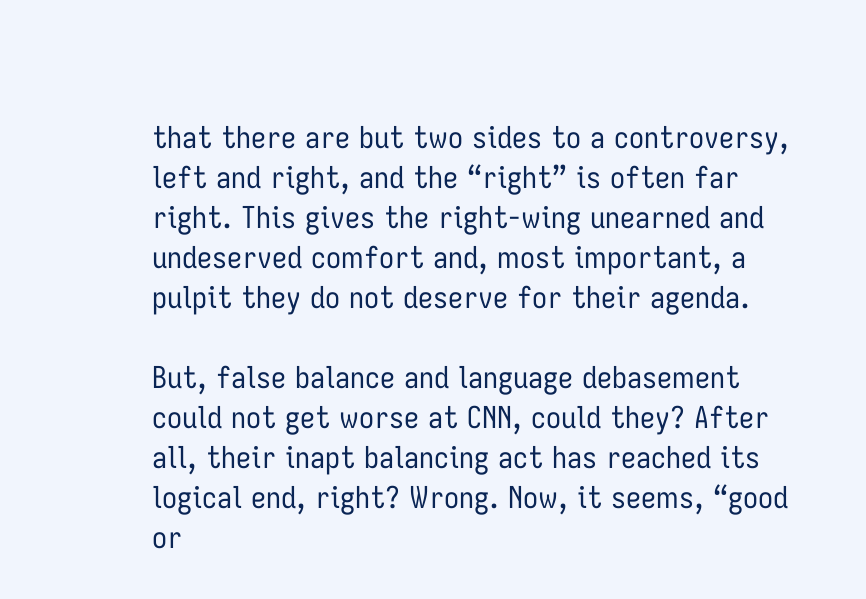that there are but two sides to a controversy, left and right, and the “right” is often far right. This gives the right-wing unearned and undeserved comfort and, most important, a pulpit they do not deserve for their agenda.

But, false balance and language debasement could not get worse at CNN, could they? After all, their inapt balancing act has reached its logical end, right? Wrong. Now, it seems, “good or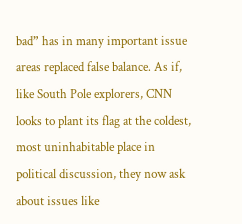bad” has in many important issue areas replaced false balance. As if, like South Pole explorers, CNN looks to plant its flag at the coldest, most uninhabitable place in political discussion, they now ask about issues like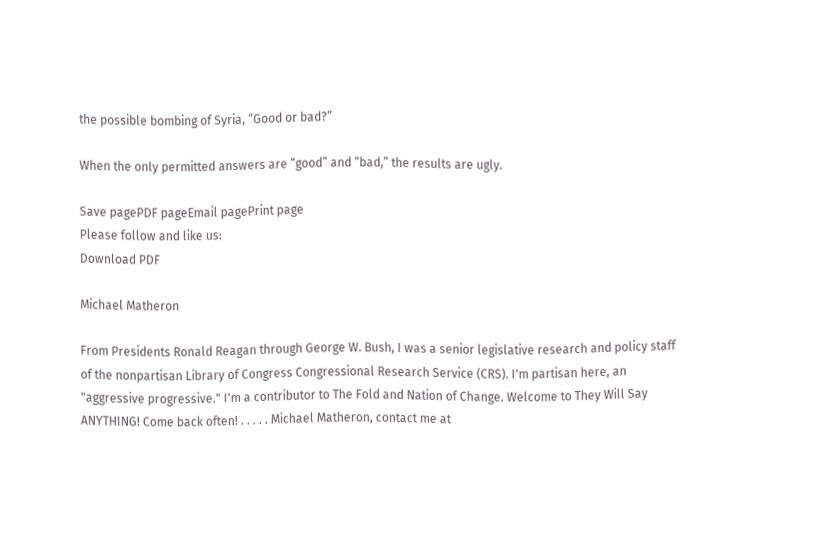the possible bombing of Syria, “Good or bad?”

When the only permitted answers are “good” and “bad,” the results are ugly.

Save pagePDF pageEmail pagePrint page
Please follow and like us:
Download PDF

Michael Matheron

From Presidents Ronald Reagan through George W. Bush, I was a senior legislative research and policy staff of the nonpartisan Library of Congress Congressional Research Service (CRS). I'm partisan here, an "aggressive progressive." I'm a contributor to The Fold and Nation of Change. Welcome to They Will Say ANYTHING! Come back often! . . . . . Michael Matheron, contact me at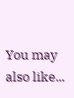You may also like...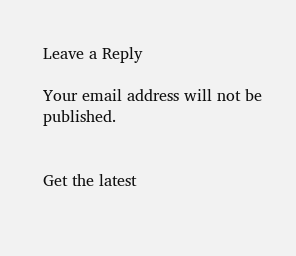Leave a Reply

Your email address will not be published.


Get the latest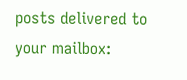posts delivered to your mailbox: